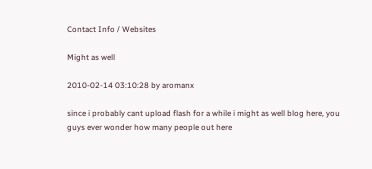Contact Info / Websites

Might as well

2010-02-14 03:10:28 by aromanx

since i probably cant upload flash for a while i might as well blog here, you guys ever wonder how many people out here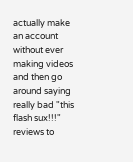actually make an account without ever making videos and then go around saying really bad "this flash sux!!!" reviews to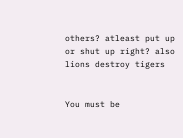others? atleast put up or shut up right? also lions destroy tigers


You must be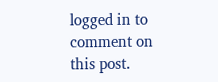logged in to comment on this post.